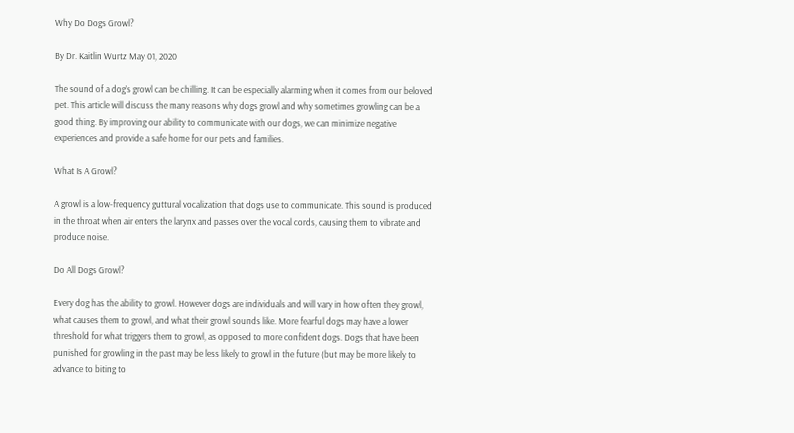Why Do Dogs Growl?

By Dr. Kaitlin Wurtz May 01, 2020

The sound of a dog’s growl can be chilling. It can be especially alarming when it comes from our beloved pet. This article will discuss the many reasons why dogs growl and why sometimes growling can be a good thing. By improving our ability to communicate with our dogs, we can minimize negative experiences and provide a safe home for our pets and families.

What Is A Growl?

A growl is a low-frequency guttural vocalization that dogs use to communicate. This sound is produced in the throat when air enters the larynx and passes over the vocal cords, causing them to vibrate and produce noise.

Do All Dogs Growl?

Every dog has the ability to growl. However dogs are individuals and will vary in how often they growl, what causes them to growl, and what their growl sounds like. More fearful dogs may have a lower threshold for what triggers them to growl, as opposed to more confident dogs. Dogs that have been punished for growling in the past may be less likely to growl in the future (but may be more likely to advance to biting to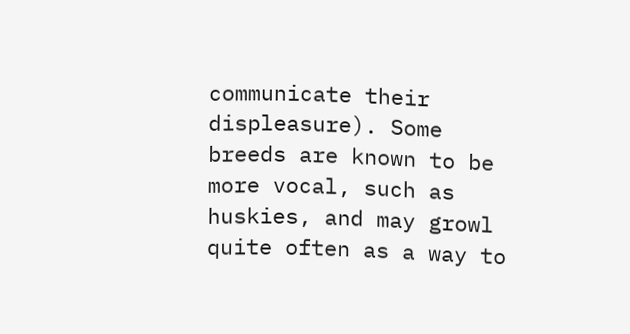communicate their displeasure). Some breeds are known to be more vocal, such as huskies, and may growl quite often as a way to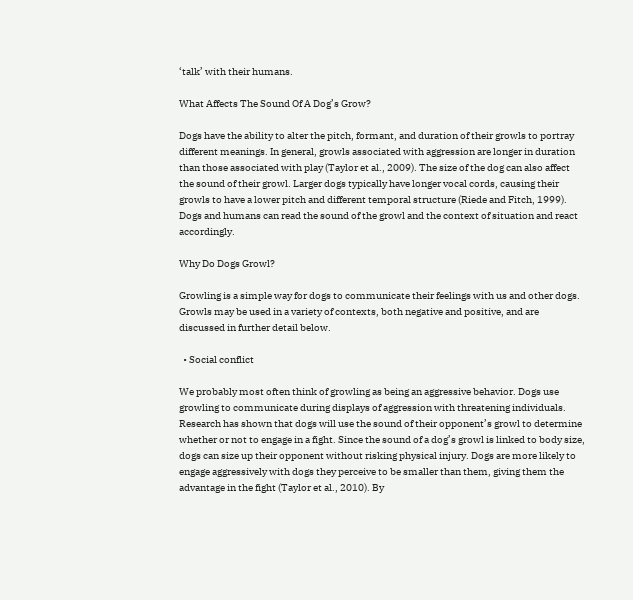‘talk’ with their humans.

What Affects The Sound Of A Dog’s Grow?

Dogs have the ability to alter the pitch, formant, and duration of their growls to portray different meanings. In general, growls associated with aggression are longer in duration than those associated with play (Taylor et al., 2009). The size of the dog can also affect the sound of their growl. Larger dogs typically have longer vocal cords, causing their growls to have a lower pitch and different temporal structure (Riede and Fitch, 1999). Dogs and humans can read the sound of the growl and the context of situation and react accordingly.

Why Do Dogs Growl?

Growling is a simple way for dogs to communicate their feelings with us and other dogs. Growls may be used in a variety of contexts, both negative and positive, and are discussed in further detail below.

  • Social conflict

We probably most often think of growling as being an aggressive behavior. Dogs use growling to communicate during displays of aggression with threatening individuals. Research has shown that dogs will use the sound of their opponent’s growl to determine whether or not to engage in a fight. Since the sound of a dog’s growl is linked to body size, dogs can size up their opponent without risking physical injury. Dogs are more likely to engage aggressively with dogs they perceive to be smaller than them, giving them the advantage in the fight (Taylor et al., 2010). By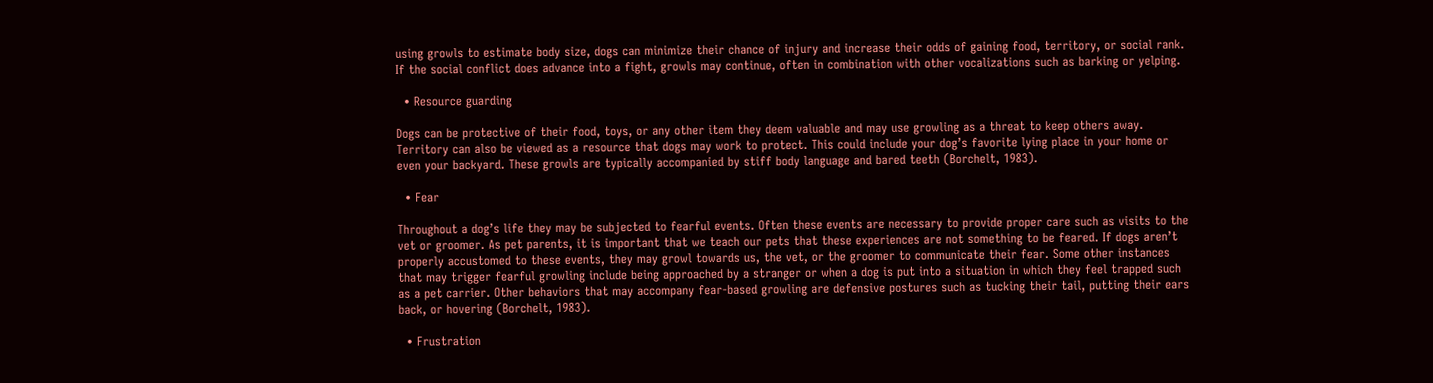using growls to estimate body size, dogs can minimize their chance of injury and increase their odds of gaining food, territory, or social rank. If the social conflict does advance into a fight, growls may continue, often in combination with other vocalizations such as barking or yelping.

  • Resource guarding

Dogs can be protective of their food, toys, or any other item they deem valuable and may use growling as a threat to keep others away. Territory can also be viewed as a resource that dogs may work to protect. This could include your dog’s favorite lying place in your home or even your backyard. These growls are typically accompanied by stiff body language and bared teeth (Borchelt, 1983).

  • Fear

Throughout a dog’s life they may be subjected to fearful events. Often these events are necessary to provide proper care such as visits to the vet or groomer. As pet parents, it is important that we teach our pets that these experiences are not something to be feared. If dogs aren’t properly accustomed to these events, they may growl towards us, the vet, or the groomer to communicate their fear. Some other instances that may trigger fearful growling include being approached by a stranger or when a dog is put into a situation in which they feel trapped such as a pet carrier. Other behaviors that may accompany fear-based growling are defensive postures such as tucking their tail, putting their ears back, or hovering (Borchelt, 1983).

  • Frustration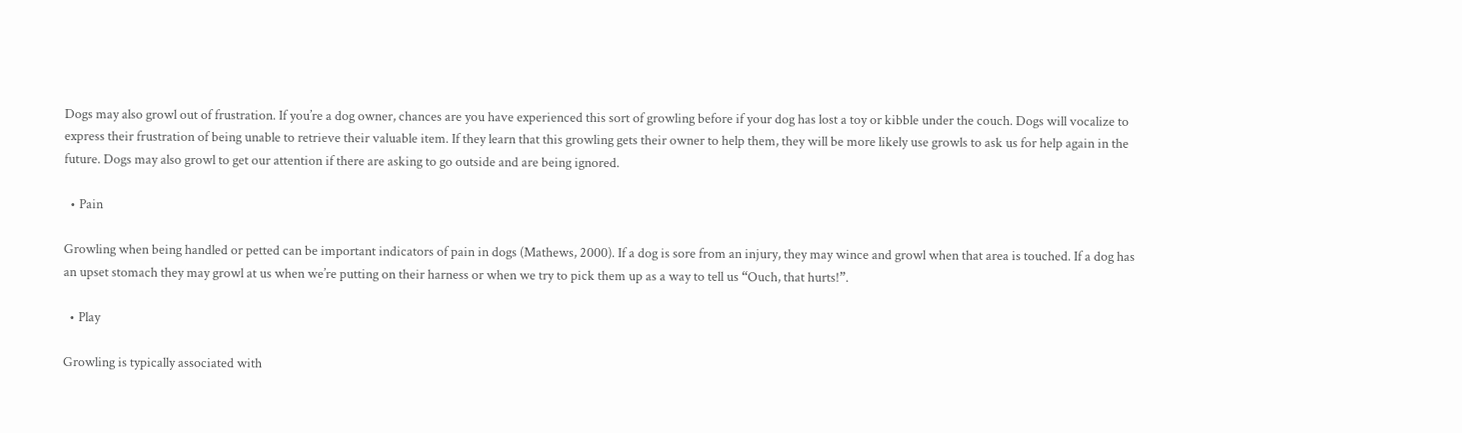Dogs may also growl out of frustration. If you’re a dog owner, chances are you have experienced this sort of growling before if your dog has lost a toy or kibble under the couch. Dogs will vocalize to express their frustration of being unable to retrieve their valuable item. If they learn that this growling gets their owner to help them, they will be more likely use growls to ask us for help again in the future. Dogs may also growl to get our attention if there are asking to go outside and are being ignored.

  • Pain

Growling when being handled or petted can be important indicators of pain in dogs (Mathews, 2000). If a dog is sore from an injury, they may wince and growl when that area is touched. If a dog has an upset stomach they may growl at us when we’re putting on their harness or when we try to pick them up as a way to tell us “Ouch, that hurts!”.

  • Play

Growling is typically associated with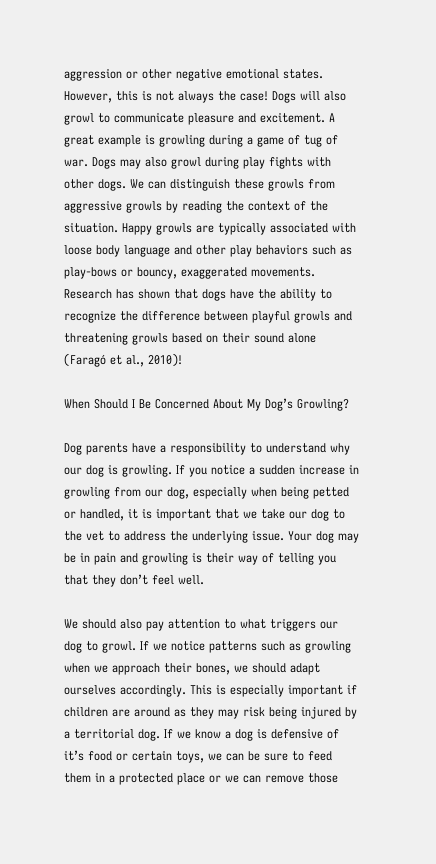aggression or other negative emotional states. However, this is not always the case! Dogs will also growl to communicate pleasure and excitement. A great example is growling during a game of tug of war. Dogs may also growl during play fights with other dogs. We can distinguish these growls from aggressive growls by reading the context of the situation. Happy growls are typically associated with loose body language and other play behaviors such as play-bows or bouncy, exaggerated movements. Research has shown that dogs have the ability to recognize the difference between playful growls and threatening growls based on their sound alone (Faragó et al., 2010)!

When Should I Be Concerned About My Dog’s Growling?

Dog parents have a responsibility to understand why our dog is growling. If you notice a sudden increase in growling from our dog, especially when being petted or handled, it is important that we take our dog to the vet to address the underlying issue. Your dog may be in pain and growling is their way of telling you that they don’t feel well.

We should also pay attention to what triggers our dog to growl. If we notice patterns such as growling when we approach their bones, we should adapt ourselves accordingly. This is especially important if children are around as they may risk being injured by a territorial dog. If we know a dog is defensive of it’s food or certain toys, we can be sure to feed them in a protected place or we can remove those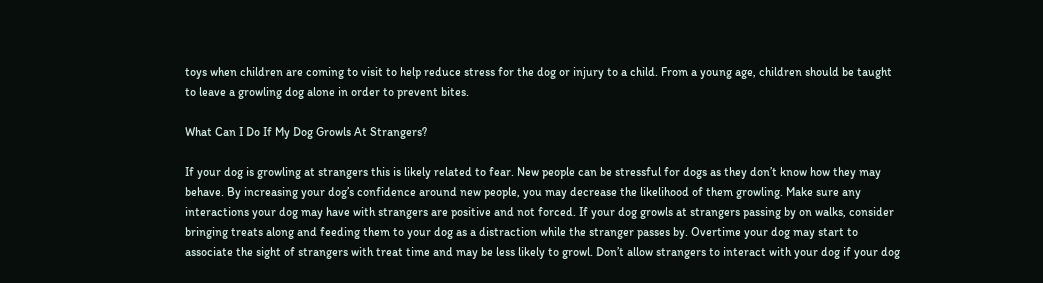toys when children are coming to visit to help reduce stress for the dog or injury to a child. From a young age, children should be taught to leave a growling dog alone in order to prevent bites.

What Can I Do If My Dog Growls At Strangers?

If your dog is growling at strangers this is likely related to fear. New people can be stressful for dogs as they don’t know how they may behave. By increasing your dog’s confidence around new people, you may decrease the likelihood of them growling. Make sure any interactions your dog may have with strangers are positive and not forced. If your dog growls at strangers passing by on walks, consider bringing treats along and feeding them to your dog as a distraction while the stranger passes by. Overtime your dog may start to associate the sight of strangers with treat time and may be less likely to growl. Don’t allow strangers to interact with your dog if your dog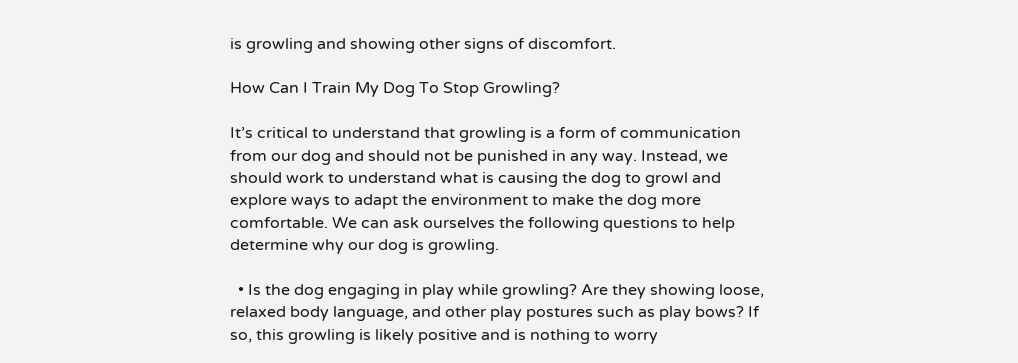is growling and showing other signs of discomfort.

How Can I Train My Dog To Stop Growling?

It’s critical to understand that growling is a form of communication from our dog and should not be punished in any way. Instead, we should work to understand what is causing the dog to growl and explore ways to adapt the environment to make the dog more comfortable. We can ask ourselves the following questions to help determine why our dog is growling.

  • Is the dog engaging in play while growling? Are they showing loose, relaxed body language, and other play postures such as play bows? If so, this growling is likely positive and is nothing to worry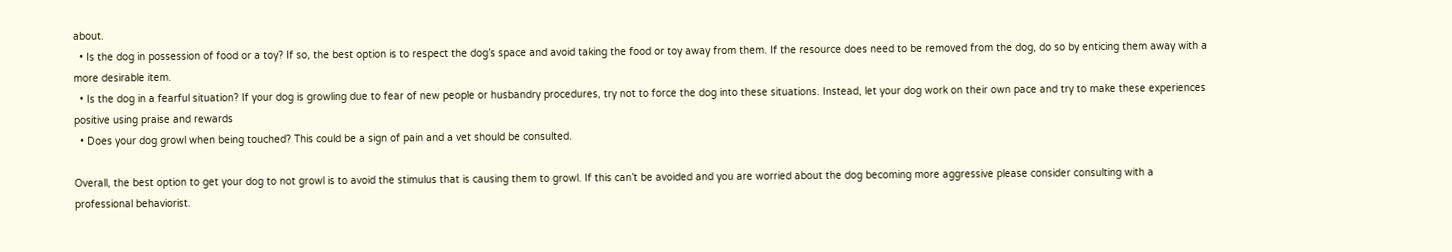about.
  • Is the dog in possession of food or a toy? If so, the best option is to respect the dog’s space and avoid taking the food or toy away from them. If the resource does need to be removed from the dog, do so by enticing them away with a more desirable item.
  • Is the dog in a fearful situation? If your dog is growling due to fear of new people or husbandry procedures, try not to force the dog into these situations. Instead, let your dog work on their own pace and try to make these experiences positive using praise and rewards
  • Does your dog growl when being touched? This could be a sign of pain and a vet should be consulted.

Overall, the best option to get your dog to not growl is to avoid the stimulus that is causing them to growl. If this can’t be avoided and you are worried about the dog becoming more aggressive please consider consulting with a professional behaviorist.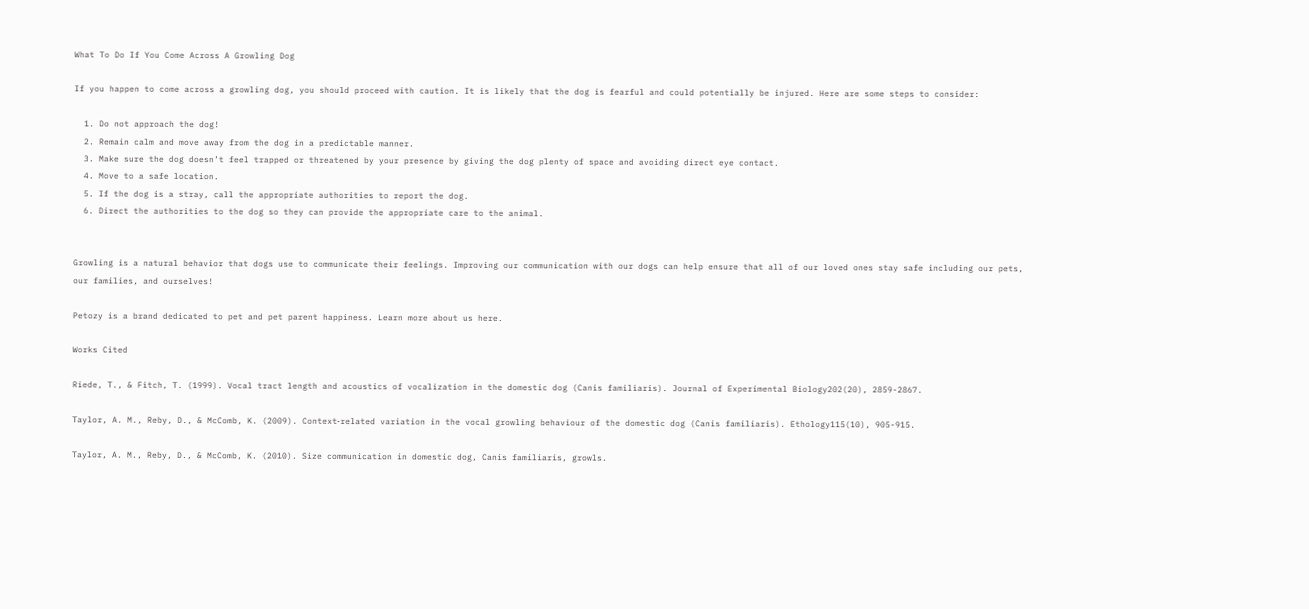What To Do If You Come Across A Growling Dog

If you happen to come across a growling dog, you should proceed with caution. It is likely that the dog is fearful and could potentially be injured. Here are some steps to consider:

  1. Do not approach the dog!
  2. Remain calm and move away from the dog in a predictable manner.
  3. Make sure the dog doesn’t feel trapped or threatened by your presence by giving the dog plenty of space and avoiding direct eye contact.
  4. Move to a safe location.
  5. If the dog is a stray, call the appropriate authorities to report the dog.
  6. Direct the authorities to the dog so they can provide the appropriate care to the animal.


Growling is a natural behavior that dogs use to communicate their feelings. Improving our communication with our dogs can help ensure that all of our loved ones stay safe including our pets, our families, and ourselves!

Petozy is a brand dedicated to pet and pet parent happiness. Learn more about us here.

Works Cited

Riede, T., & Fitch, T. (1999). Vocal tract length and acoustics of vocalization in the domestic dog (Canis familiaris). Journal of Experimental Biology202(20), 2859-2867.

Taylor, A. M., Reby, D., & McComb, K. (2009). Context‐related variation in the vocal growling behaviour of the domestic dog (Canis familiaris). Ethology115(10), 905-915.

Taylor, A. M., Reby, D., & McComb, K. (2010). Size communication in domestic dog, Canis familiaris, growls.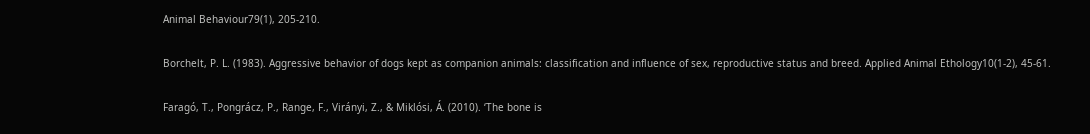Animal Behaviour79(1), 205-210.

Borchelt, P. L. (1983). Aggressive behavior of dogs kept as companion animals: classification and influence of sex, reproductive status and breed. Applied Animal Ethology10(1-2), 45-61.

Faragó, T., Pongrácz, P., Range, F., Virányi, Z., & Miklósi, Á. (2010). ‘The bone is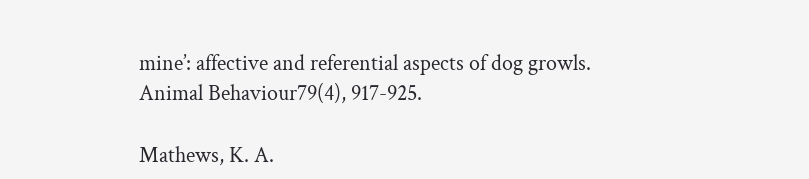mine’: affective and referential aspects of dog growls. Animal Behaviour79(4), 917-925.

Mathews, K. A.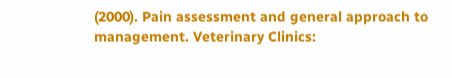(2000). Pain assessment and general approach to management. Veterinary Clinics: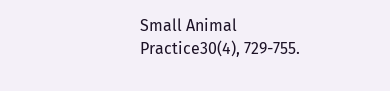Small Animal Practice30(4), 729-755.